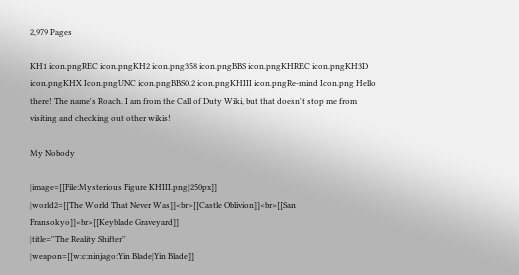2,979 Pages

KH1 icon.pngREC icon.pngKH2 icon.png358 icon.pngBBS icon.pngKHREC icon.pngKH3D icon.pngKHX Icon.pngUNC icon.pngBBS0.2 icon.pngKHIII icon.pngRe-mind Icon.png Hello there! The name's Roach. I am from the Call of Duty Wiki, but that doesn't stop me from visiting and checking out other wikis!

My Nobody

|image=[[File:Mysterious Figure KHIII.png|250px]]
|world2=[[The World That Never Was]]<br>[[Castle Oblivion]]<br>[[San Fransokyo]]<br>[[Keyblade Graveyard]]
|title=''The Reality Shifter''
|weapon=[[w:c:ninjago:Yin Blade|Yin Blade]]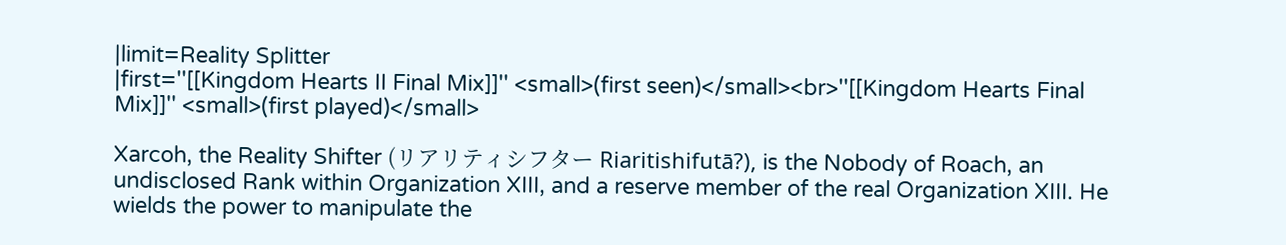|limit=Reality Splitter
|first=''[[Kingdom Hearts II Final Mix]]'' <small>(first seen)</small><br>''[[Kingdom Hearts Final Mix]]'' <small>(first played)</small>

Xarcoh, the Reality Shifter (リアリティシフター Riaritishifutā?), is the Nobody of Roach, an undisclosed Rank within Organization XIII, and a reserve member of the real Organization XIII. He wields the power to manipulate the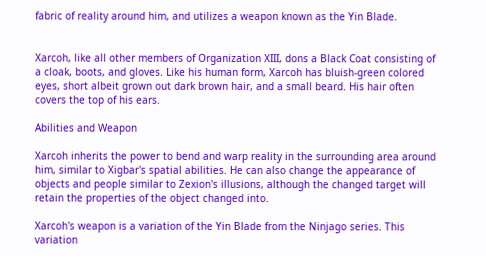fabric of reality around him, and utilizes a weapon known as the Yin Blade.


Xarcoh, like all other members of Organization XIII, dons a Black Coat consisting of a cloak, boots, and gloves. Like his human form, Xarcoh has bluish-green colored eyes, short albeit grown out dark brown hair, and a small beard. His hair often covers the top of his ears.

Abilities and Weapon

Xarcoh inherits the power to bend and warp reality in the surrounding area around him, similar to Xigbar's spatial abilities. He can also change the appearance of objects and people similar to Zexion's illusions, although the changed target will retain the properties of the object changed into.

Xarcoh's weapon is a variation of the Yin Blade from the Ninjago series. This variation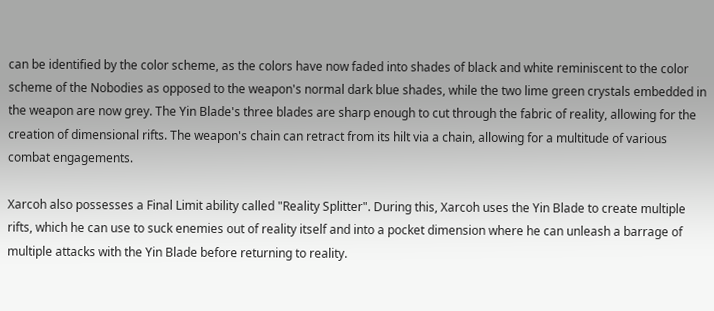can be identified by the color scheme, as the colors have now faded into shades of black and white reminiscent to the color scheme of the Nobodies as opposed to the weapon's normal dark blue shades, while the two lime green crystals embedded in the weapon are now grey. The Yin Blade's three blades are sharp enough to cut through the fabric of reality, allowing for the creation of dimensional rifts. The weapon's chain can retract from its hilt via a chain, allowing for a multitude of various combat engagements.

Xarcoh also possesses a Final Limit ability called "Reality Splitter". During this, Xarcoh uses the Yin Blade to create multiple rifts, which he can use to suck enemies out of reality itself and into a pocket dimension where he can unleash a barrage of multiple attacks with the Yin Blade before returning to reality.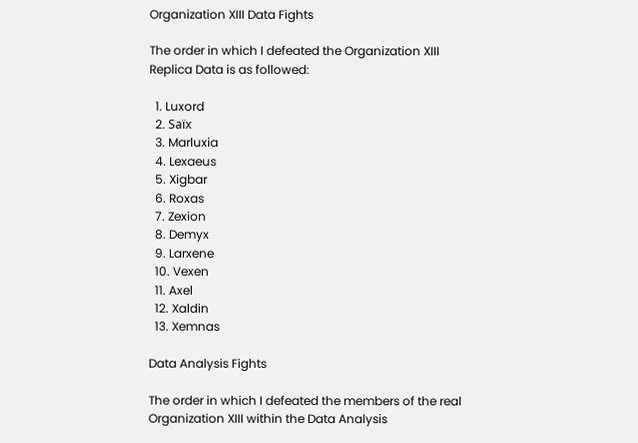Organization XIII Data Fights

The order in which I defeated the Organization XIII Replica Data is as followed:

  1. Luxord
  2. Saïx
  3. Marluxia
  4. Lexaeus
  5. Xigbar
  6. Roxas
  7. Zexion
  8. Demyx
  9. Larxene
  10. Vexen
  11. Axel
  12. Xaldin
  13. Xemnas

Data Analysis Fights

The order in which I defeated the members of the real Organization XIII within the Data Analysis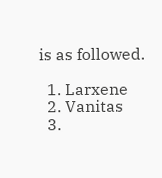is as followed.

  1. Larxene
  2. Vanitas
  3.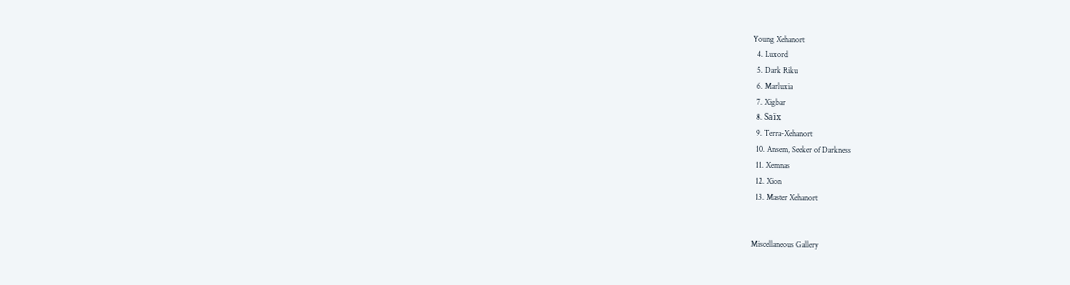Young Xehanort
  4. Luxord
  5. Dark Riku
  6. Marluxia
  7. Xigbar
  8. Saïx
  9. Terra-Xehanort
  10. Ansem, Seeker of Darkness
  11. Xemnas
  12. Xion
  13. Master Xehanort


Miscellaneous Gallery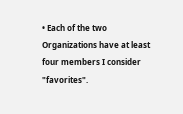• Each of the two Organizations have at least four members I consider "favorites".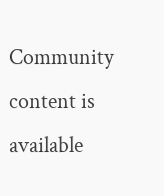Community content is available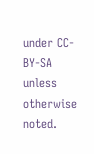under CC-BY-SA unless otherwise noted.